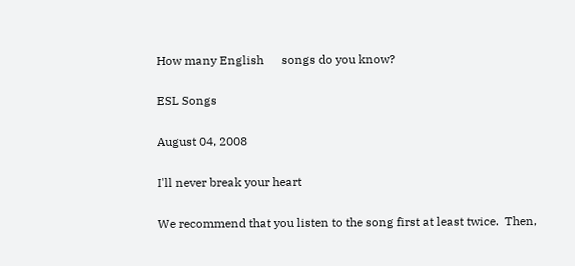How many English      songs do you know?

ESL Songs

August 04, 2008

I'll never break your heart

We recommend that you listen to the song first at least twice.  Then,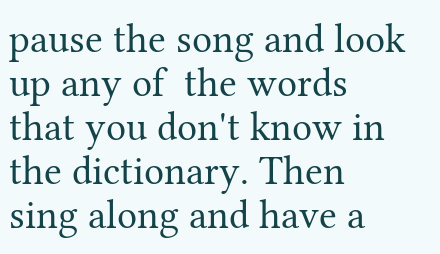pause the song and look up any of  the words that you don't know in the dictionary. Then sing along and have a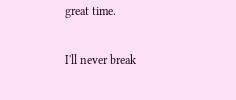great time.

I'll never break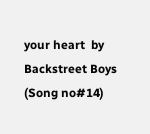your heart  by  Backstreet Boys
(Song no#14)